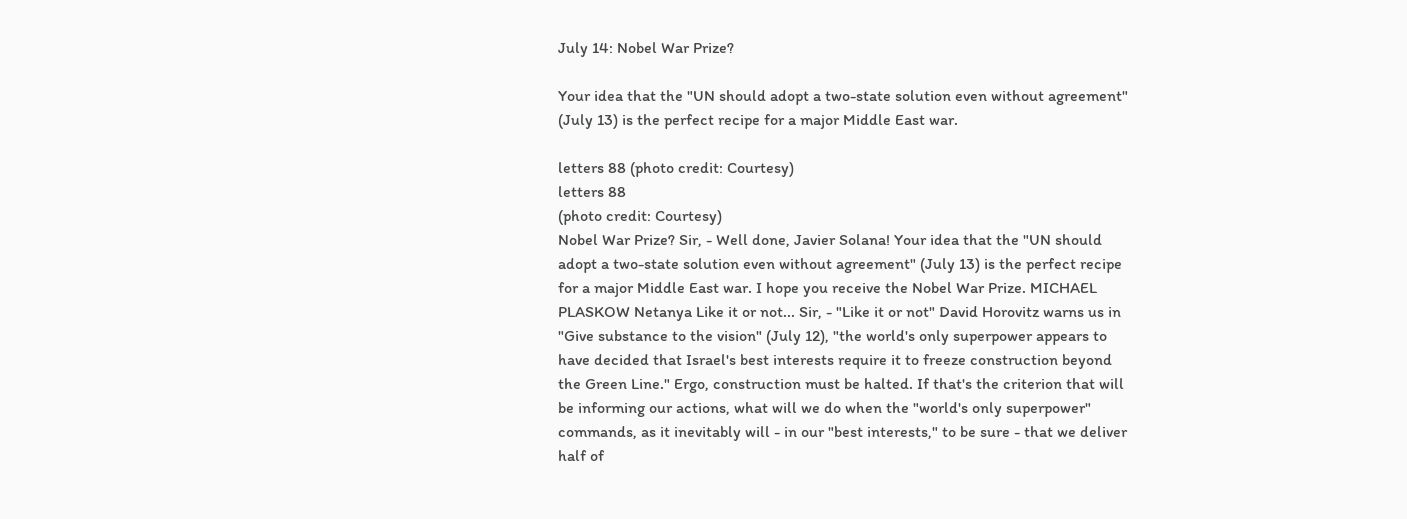July 14: Nobel War Prize?

Your idea that the "UN should adopt a two-state solution even without agreement" (July 13) is the perfect recipe for a major Middle East war.

letters 88 (photo credit: Courtesy)
letters 88
(photo credit: Courtesy)
Nobel War Prize? Sir, - Well done, Javier Solana! Your idea that the "UN should adopt a two-state solution even without agreement" (July 13) is the perfect recipe for a major Middle East war. I hope you receive the Nobel War Prize. MICHAEL PLASKOW Netanya Like it or not... Sir, - "Like it or not" David Horovitz warns us in "Give substance to the vision" (July 12), "the world's only superpower appears to have decided that Israel's best interests require it to freeze construction beyond the Green Line." Ergo, construction must be halted. If that's the criterion that will be informing our actions, what will we do when the "world's only superpower" commands, as it inevitably will - in our "best interests," to be sure - that we deliver half of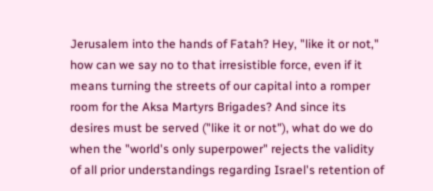Jerusalem into the hands of Fatah? Hey, "like it or not," how can we say no to that irresistible force, even if it means turning the streets of our capital into a romper room for the Aksa Martyrs Brigades? And since its desires must be served ("like it or not"), what do we do when the "world's only superpower" rejects the validity of all prior understandings regarding Israel's retention of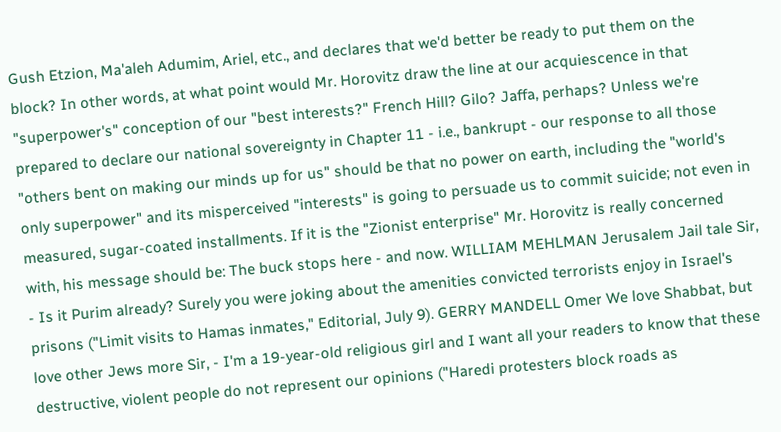Gush Etzion, Ma'aleh Adumim, Ariel, etc., and declares that we'd better be ready to put them on the block? In other words, at what point would Mr. Horovitz draw the line at our acquiescence in that "superpower's" conception of our "best interests?" French Hill? Gilo? Jaffa, perhaps? Unless we're prepared to declare our national sovereignty in Chapter 11 - i.e., bankrupt - our response to all those "others bent on making our minds up for us" should be that no power on earth, including the "world's only superpower" and its misperceived "interests" is going to persuade us to commit suicide; not even in measured, sugar-coated installments. If it is the "Zionist enterprise" Mr. Horovitz is really concerned with, his message should be: The buck stops here - and now. WILLIAM MEHLMAN Jerusalem Jail tale Sir, - Is it Purim already? Surely you were joking about the amenities convicted terrorists enjoy in Israel's prisons ("Limit visits to Hamas inmates," Editorial, July 9). GERRY MANDELL Omer We love Shabbat, but love other Jews more Sir, - I'm a 19-year-old religious girl and I want all your readers to know that these destructive, violent people do not represent our opinions ("Haredi protesters block roads as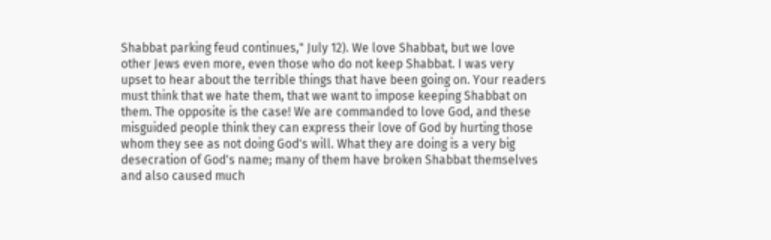Shabbat parking feud continues," July 12). We love Shabbat, but we love other Jews even more, even those who do not keep Shabbat. I was very upset to hear about the terrible things that have been going on. Your readers must think that we hate them, that we want to impose keeping Shabbat on them. The opposite is the case! We are commanded to love God, and these misguided people think they can express their love of God by hurting those whom they see as not doing God's will. What they are doing is a very big desecration of God's name; many of them have broken Shabbat themselves and also caused much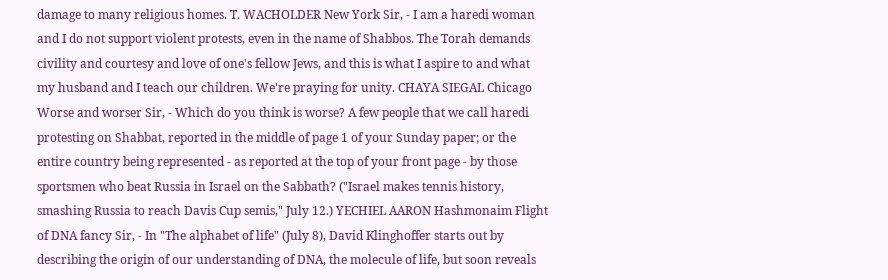damage to many religious homes. T. WACHOLDER New York Sir, - I am a haredi woman and I do not support violent protests, even in the name of Shabbos. The Torah demands civility and courtesy and love of one's fellow Jews, and this is what I aspire to and what my husband and I teach our children. We're praying for unity. CHAYA SIEGAL Chicago Worse and worser Sir, - Which do you think is worse? A few people that we call haredi protesting on Shabbat, reported in the middle of page 1 of your Sunday paper; or the entire country being represented - as reported at the top of your front page - by those sportsmen who beat Russia in Israel on the Sabbath? ("Israel makes tennis history, smashing Russia to reach Davis Cup semis," July 12.) YECHIEL AARON Hashmonaim Flight of DNA fancy Sir, - In "The alphabet of life" (July 8), David Klinghoffer starts out by describing the origin of our understanding of DNA, the molecule of life, but soon reveals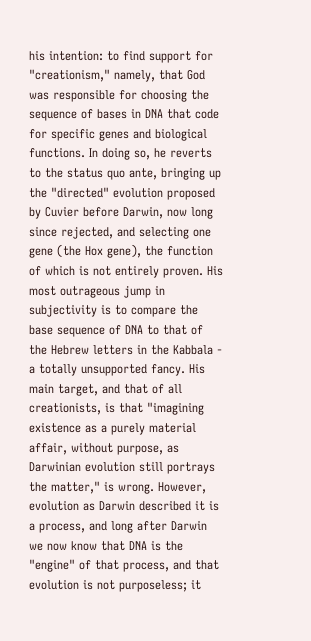his intention: to find support for "creationism," namely, that God was responsible for choosing the sequence of bases in DNA that code for specific genes and biological functions. In doing so, he reverts to the status quo ante, bringing up the "directed" evolution proposed by Cuvier before Darwin, now long since rejected, and selecting one gene (the Hox gene), the function of which is not entirely proven. His most outrageous jump in subjectivity is to compare the base sequence of DNA to that of the Hebrew letters in the Kabbala - a totally unsupported fancy. His main target, and that of all creationists, is that "imagining existence as a purely material affair, without purpose, as Darwinian evolution still portrays the matter," is wrong. However, evolution as Darwin described it is a process, and long after Darwin we now know that DNA is the "engine" of that process, and that evolution is not purposeless; it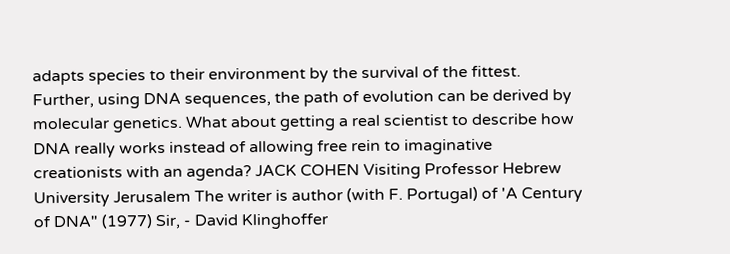adapts species to their environment by the survival of the fittest. Further, using DNA sequences, the path of evolution can be derived by molecular genetics. What about getting a real scientist to describe how DNA really works instead of allowing free rein to imaginative creationists with an agenda? JACK COHEN Visiting Professor Hebrew University Jerusalem The writer is author (with F. Portugal) of 'A Century of DNA" (1977) Sir, - David Klinghoffer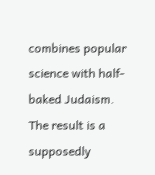combines popular science with half-baked Judaism. The result is a supposedly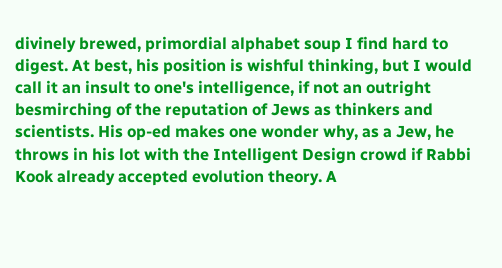divinely brewed, primordial alphabet soup I find hard to digest. At best, his position is wishful thinking, but I would call it an insult to one's intelligence, if not an outright besmirching of the reputation of Jews as thinkers and scientists. His op-ed makes one wonder why, as a Jew, he throws in his lot with the Intelligent Design crowd if Rabbi Kook already accepted evolution theory. A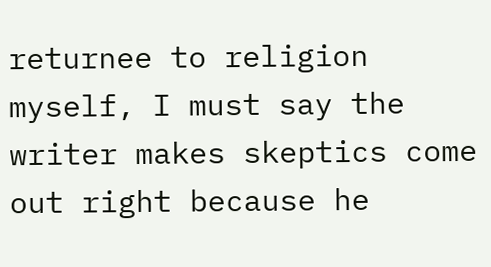returnee to religion myself, I must say the writer makes skeptics come out right because he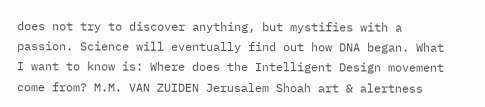does not try to discover anything, but mystifies with a passion. Science will eventually find out how DNA began. What I want to know is: Where does the Intelligent Design movement come from? M.M. VAN ZUIDEN Jerusalem Shoah art & alertness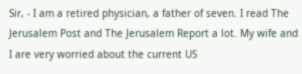Sir, - I am a retired physician, a father of seven. I read The Jerusalem Post and The Jerusalem Report a lot. My wife and I are very worried about the current US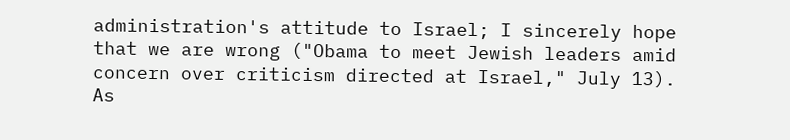administration's attitude to Israel; I sincerely hope that we are wrong ("Obama to meet Jewish leaders amid concern over criticism directed at Israel," July 13). As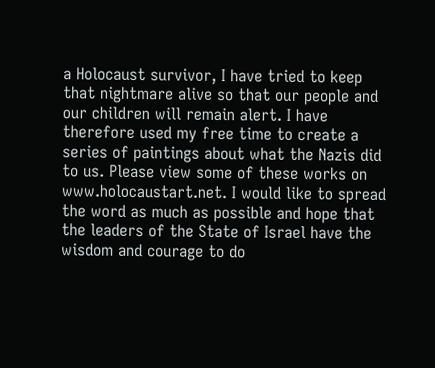a Holocaust survivor, I have tried to keep that nightmare alive so that our people and our children will remain alert. I have therefore used my free time to create a series of paintings about what the Nazis did to us. Please view some of these works on www.holocaustart.net. I would like to spread the word as much as possible and hope that the leaders of the State of Israel have the wisdom and courage to do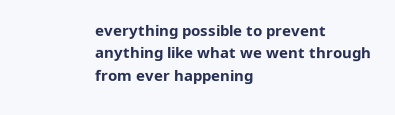everything possible to prevent anything like what we went through from ever happening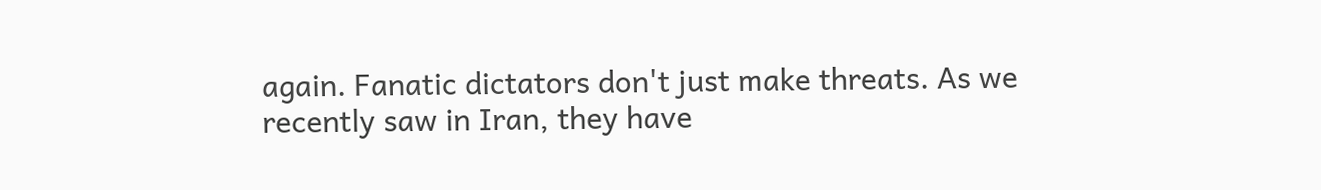again. Fanatic dictators don't just make threats. As we recently saw in Iran, they have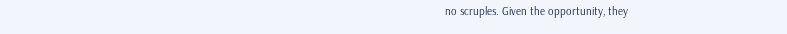no scruples. Given the opportunity, they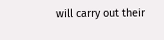will carry out their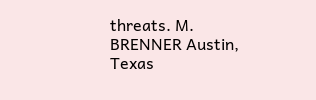threats. M. BRENNER Austin, Texas